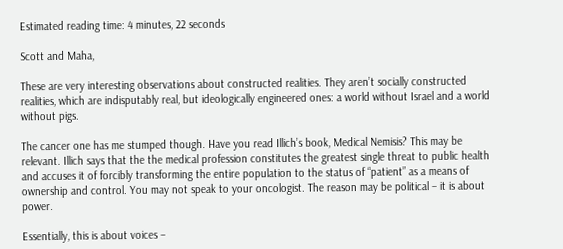Estimated reading time: 4 minutes, 22 seconds

Scott and Maha,

These are very interesting observations about constructed realities. They aren’t socially constructed realities, which are indisputably real, but ideologically engineered ones: a world without Israel and a world without pigs.

The cancer one has me stumped though. Have you read Illich’s book, Medical Nemisis? This may be relevant. Illich says that the the medical profession constitutes the greatest single threat to public health and accuses it of forcibly transforming the entire population to the status of “patient” as a means of ownership and control. You may not speak to your oncologist. The reason may be political – it is about power.

Essentially, this is about voices –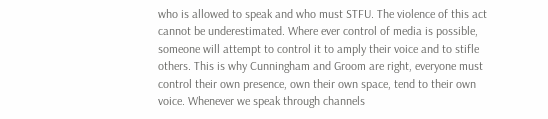who is allowed to speak and who must STFU. The violence of this act cannot be underestimated. Where ever control of media is possible, someone will attempt to control it to amply their voice and to stifle others. This is why Cunningham and Groom are right, everyone must control their own presence, own their own space, tend to their own voice. Whenever we speak through channels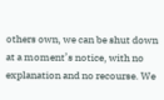others own, we can be shut down at a moment’s notice, with no explanation and no recourse. We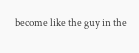become like the guy in the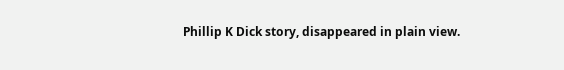Phillip K Dick story, disappeared in plain view.